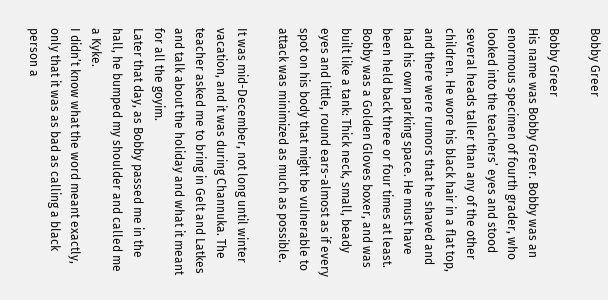Bobby Greer

Bobby Greer
His name was Bobby Greer. Bobby was an enormous specimen of fourth grader, who looked into the teachers’ eyes and stood several heads taller than any of the other children. He wore his black hair in a flat top, and there were rumors that he shaved and had his own parking space. He must have been held back three or four times at least. Bobby was a Golden Gloves boxer, and was built like a tank: Thick neck, small, beady eyes and little, round ears-almost as if every spot on his body that might be vulnerable to attack was minimized as much as possible.

It was mid-December, not long until winter vacation, and it was during Channuka. The teacher asked me to bring in Gelt and Latkes and talk about the holiday and what it meant for all the goyim.
Later that day, as Bobby passed me in the hall, he bumped my shoulder and called me a Kyke.
I didn’t know what the word meant exactly, only that it was as bad as calling a black person a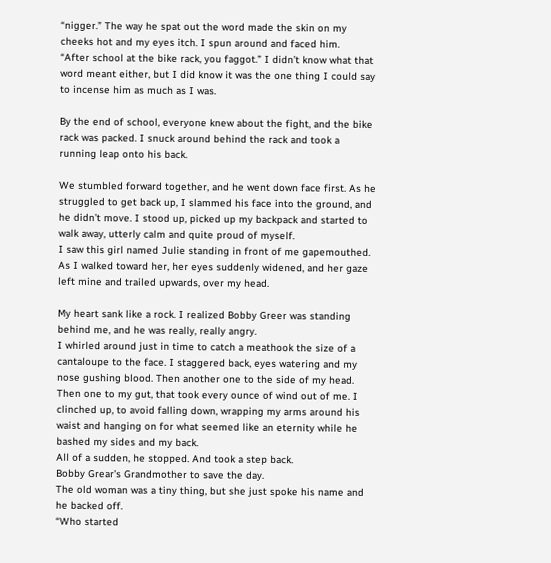“nigger.” The way he spat out the word made the skin on my cheeks hot and my eyes itch. I spun around and faced him.
“After school at the bike rack, you faggot.” I didn’t know what that word meant either, but I did know it was the one thing I could say to incense him as much as I was.

By the end of school, everyone knew about the fight, and the bike rack was packed. I snuck around behind the rack and took a running leap onto his back.

We stumbled forward together, and he went down face first. As he struggled to get back up, I slammed his face into the ground, and he didn’t move. I stood up, picked up my backpack and started to walk away, utterly calm and quite proud of myself.
I saw this girl named Julie standing in front of me gapemouthed. As I walked toward her, her eyes suddenly widened, and her gaze left mine and trailed upwards, over my head.

My heart sank like a rock. I realized Bobby Greer was standing behind me, and he was really, really angry.
I whirled around just in time to catch a meathook the size of a cantaloupe to the face. I staggered back, eyes watering and my nose gushing blood. Then another one to the side of my head. Then one to my gut, that took every ounce of wind out of me. I clinched up, to avoid falling down, wrapping my arms around his waist and hanging on for what seemed like an eternity while he bashed my sides and my back.
All of a sudden, he stopped. And took a step back.
Bobby Grear’s Grandmother to save the day.
The old woman was a tiny thing, but she just spoke his name and he backed off.
“Who started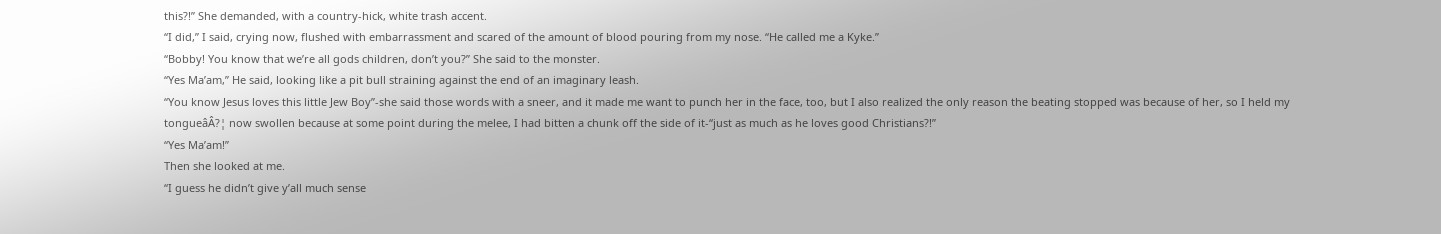this?!” She demanded, with a country-hick, white trash accent.
“I did,” I said, crying now, flushed with embarrassment and scared of the amount of blood pouring from my nose. “He called me a Kyke.”
“Bobby! You know that we’re all gods children, don’t you?” She said to the monster.
“Yes Ma’am,” He said, looking like a pit bull straining against the end of an imaginary leash.
“You know Jesus loves this little Jew Boy”-she said those words with a sneer, and it made me want to punch her in the face, too, but I also realized the only reason the beating stopped was because of her, so I held my tongueâÂ?¦ now swollen because at some point during the melee, I had bitten a chunk off the side of it-“just as much as he loves good Christians?!”
“Yes Ma’am!”
Then she looked at me.
“I guess he didn’t give y’all much sense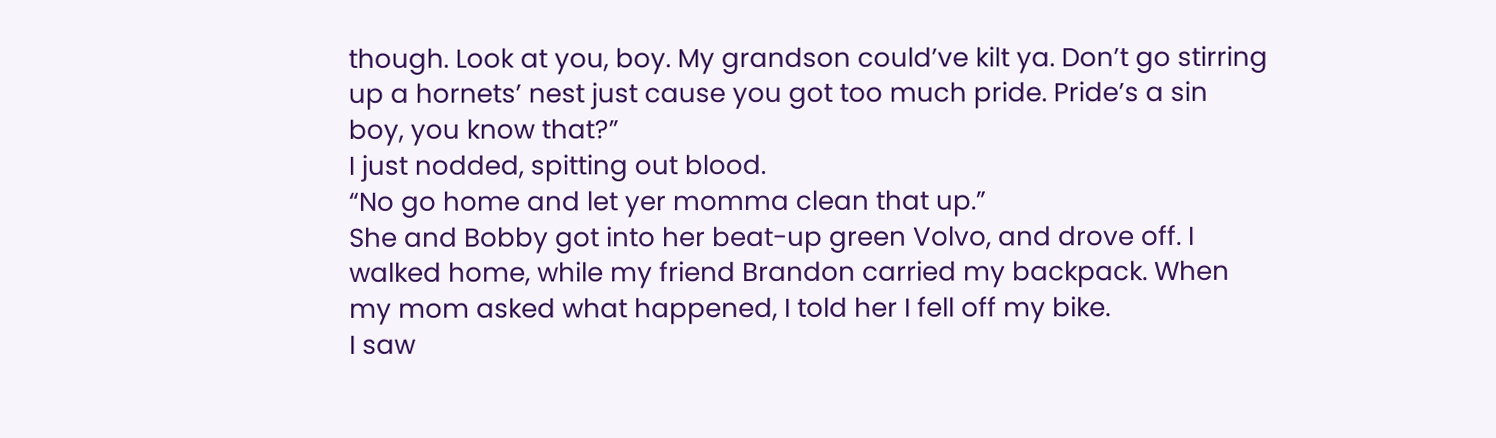though. Look at you, boy. My grandson could’ve kilt ya. Don’t go stirring up a hornets’ nest just cause you got too much pride. Pride’s a sin boy, you know that?”
I just nodded, spitting out blood.
“No go home and let yer momma clean that up.”
She and Bobby got into her beat-up green Volvo, and drove off. I walked home, while my friend Brandon carried my backpack. When my mom asked what happened, I told her I fell off my bike.
I saw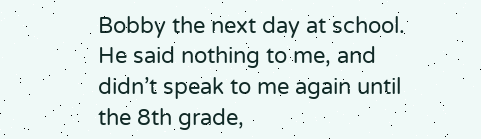Bobby the next day at school. He said nothing to me, and didn’t speak to me again until the 8th grade,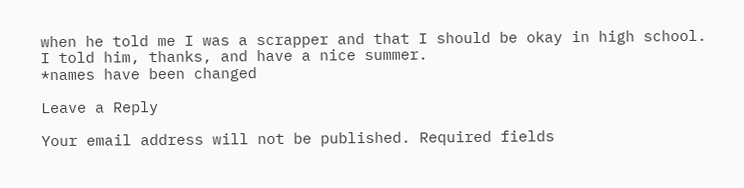when he told me I was a scrapper and that I should be okay in high school. I told him, thanks, and have a nice summer.
*names have been changed

Leave a Reply

Your email address will not be published. Required fields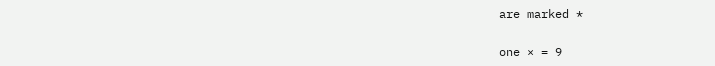are marked *

one × = 9